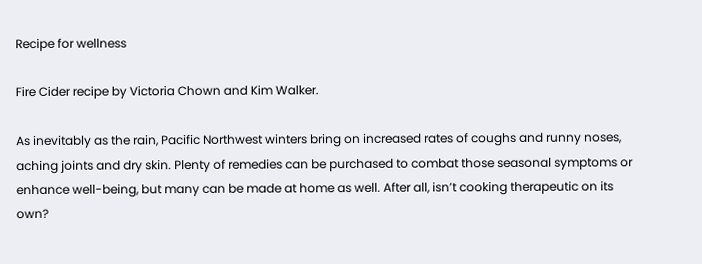Recipe for wellness

Fire Cider recipe by Victoria Chown and Kim Walker.

As inevitably as the rain, Pacific Northwest winters bring on increased rates of coughs and runny noses, aching joints and dry skin. Plenty of remedies can be purchased to combat those seasonal symptoms or enhance well-being, but many can be made at home as well. After all, isn’t cooking therapeutic on its own?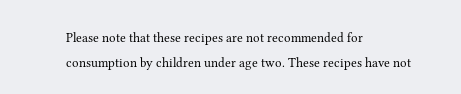Please note that these recipes are not recommended for consumption by children under age two. These recipes have not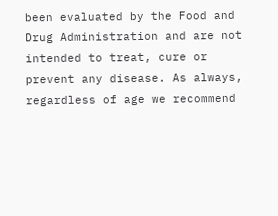been evaluated by the Food and Drug Administration and are not intended to treat, cure or prevent any disease. As always, regardless of age we recommend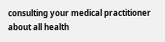consulting your medical practitioner about all health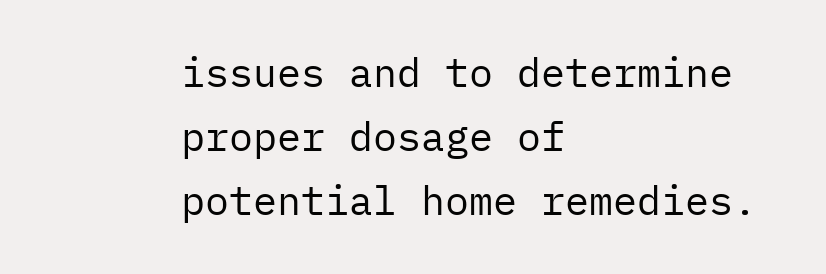issues and to determine proper dosage of potential home remedies.